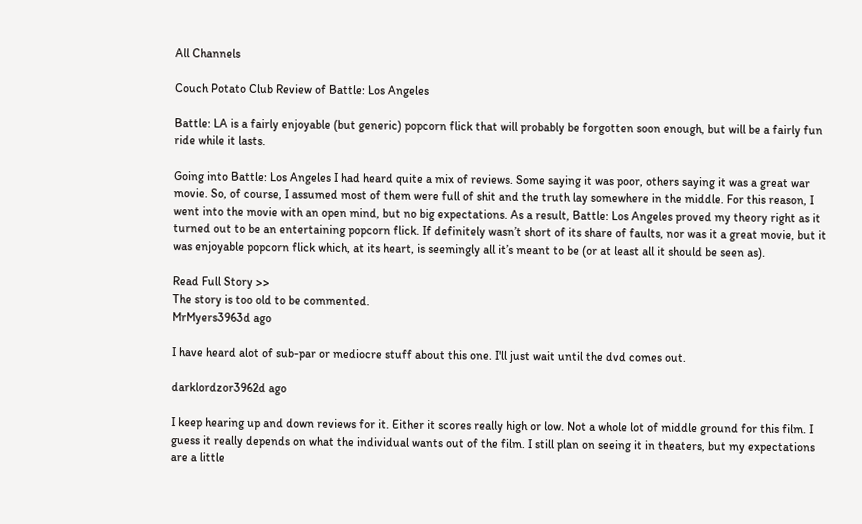All Channels

Couch Potato Club Review of Battle: Los Angeles

Battle: LA is a fairly enjoyable (but generic) popcorn flick that will probably be forgotten soon enough, but will be a fairly fun ride while it lasts.

Going into Battle: Los Angeles I had heard quite a mix of reviews. Some saying it was poor, others saying it was a great war movie. So, of course, I assumed most of them were full of shit and the truth lay somewhere in the middle. For this reason, I went into the movie with an open mind, but no big expectations. As a result, Battle: Los Angeles proved my theory right as it turned out to be an entertaining popcorn flick. If definitely wasn’t short of its share of faults, nor was it a great movie, but it was enjoyable popcorn flick which, at its heart, is seemingly all it’s meant to be (or at least all it should be seen as).

Read Full Story >>
The story is too old to be commented.
MrMyers3963d ago

I have heard alot of sub-par or mediocre stuff about this one. I'll just wait until the dvd comes out.

darklordzor3962d ago

I keep hearing up and down reviews for it. Either it scores really high or low. Not a whole lot of middle ground for this film. I guess it really depends on what the individual wants out of the film. I still plan on seeing it in theaters, but my expectations are a little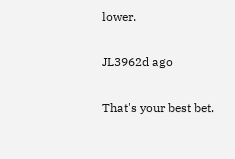lower.

JL3962d ago

That's your best bet.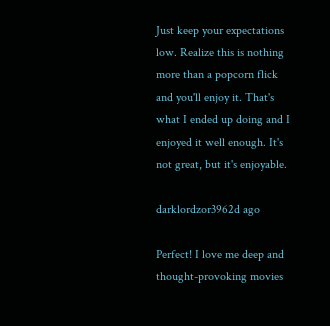Just keep your expectations low. Realize this is nothing more than a popcorn flick and you'll enjoy it. That's what I ended up doing and I enjoyed it well enough. It's not great, but it's enjoyable.

darklordzor3962d ago

Perfect! I love me deep and thought-provoking movies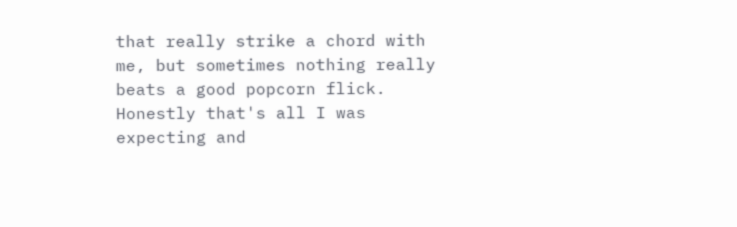that really strike a chord with me, but sometimes nothing really beats a good popcorn flick. Honestly that's all I was expecting and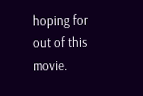hoping for out of this movie.